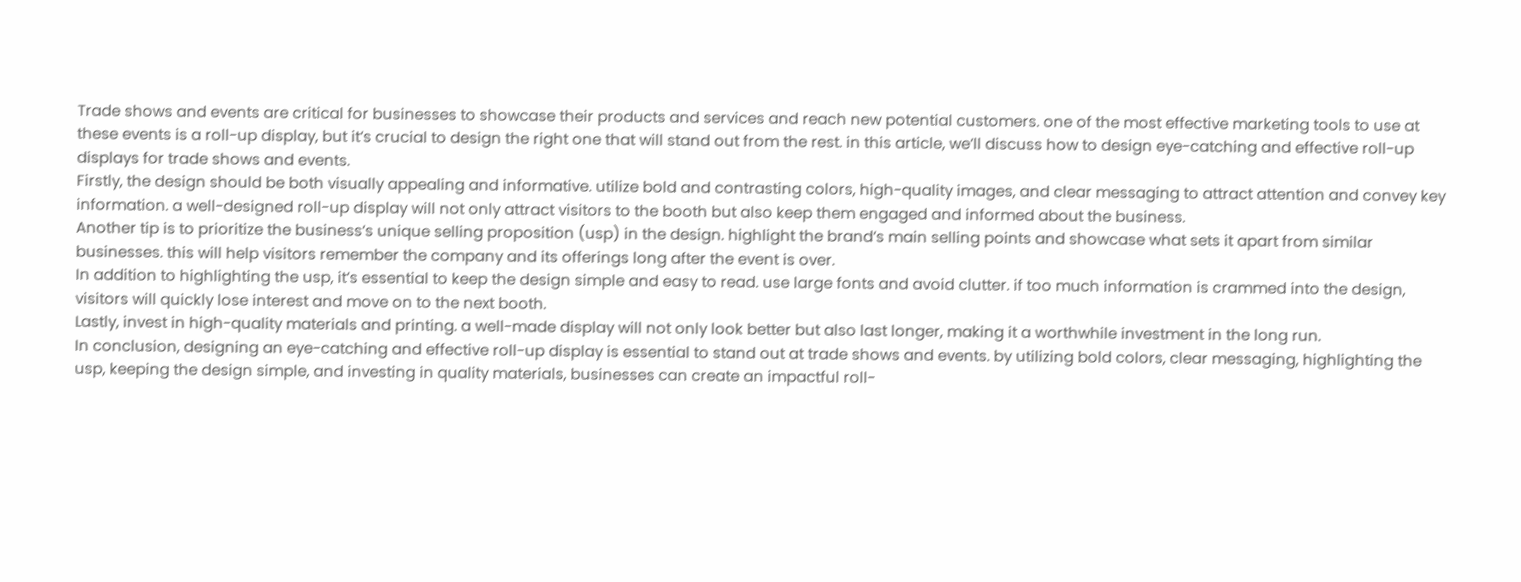Trade shows and events are critical for businesses to showcase their products and services and reach new potential customers. one of the most effective marketing tools to use at these events is a roll-up display, but it’s crucial to design the right one that will stand out from the rest. in this article, we’ll discuss how to design eye-catching and effective roll-up displays for trade shows and events.
Firstly, the design should be both visually appealing and informative. utilize bold and contrasting colors, high-quality images, and clear messaging to attract attention and convey key information. a well-designed roll-up display will not only attract visitors to the booth but also keep them engaged and informed about the business.
Another tip is to prioritize the business’s unique selling proposition (usp) in the design. highlight the brand’s main selling points and showcase what sets it apart from similar businesses. this will help visitors remember the company and its offerings long after the event is over.
In addition to highlighting the usp, it’s essential to keep the design simple and easy to read. use large fonts and avoid clutter. if too much information is crammed into the design, visitors will quickly lose interest and move on to the next booth.
Lastly, invest in high-quality materials and printing. a well-made display will not only look better but also last longer, making it a worthwhile investment in the long run.
In conclusion, designing an eye-catching and effective roll-up display is essential to stand out at trade shows and events. by utilizing bold colors, clear messaging, highlighting the usp, keeping the design simple, and investing in quality materials, businesses can create an impactful roll-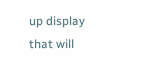up display that will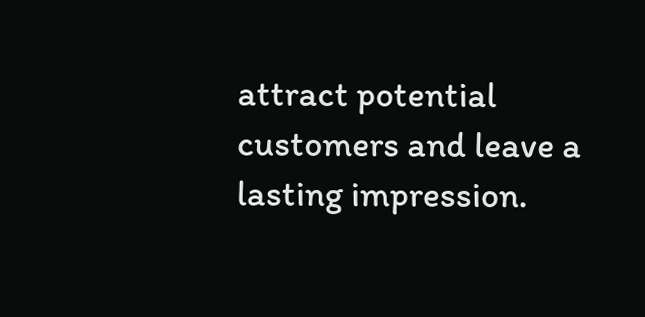attract potential customers and leave a lasting impression.